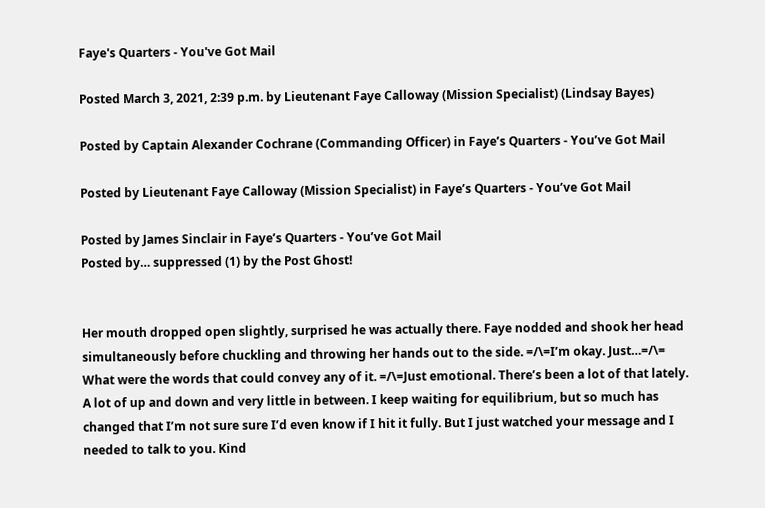Faye's Quarters - You've Got Mail

Posted March 3, 2021, 2:39 p.m. by Lieutenant Faye Calloway (Mission Specialist) (Lindsay Bayes)

Posted by Captain Alexander Cochrane (Commanding Officer) in Faye’s Quarters - You’ve Got Mail

Posted by Lieutenant Faye Calloway (Mission Specialist) in Faye’s Quarters - You’ve Got Mail

Posted by James Sinclair in Faye’s Quarters - You’ve Got Mail
Posted by… suppressed (1) by the Post Ghost!


Her mouth dropped open slightly, surprised he was actually there. Faye nodded and shook her head simultaneously before chuckling and throwing her hands out to the side. =/\=I’m okay. Just…=/\= What were the words that could convey any of it. =/\=Just emotional. There’s been a lot of that lately. A lot of up and down and very little in between. I keep waiting for equilibrium, but so much has changed that I’m not sure sure I’d even know if I hit it fully. But I just watched your message and I needed to talk to you. Kind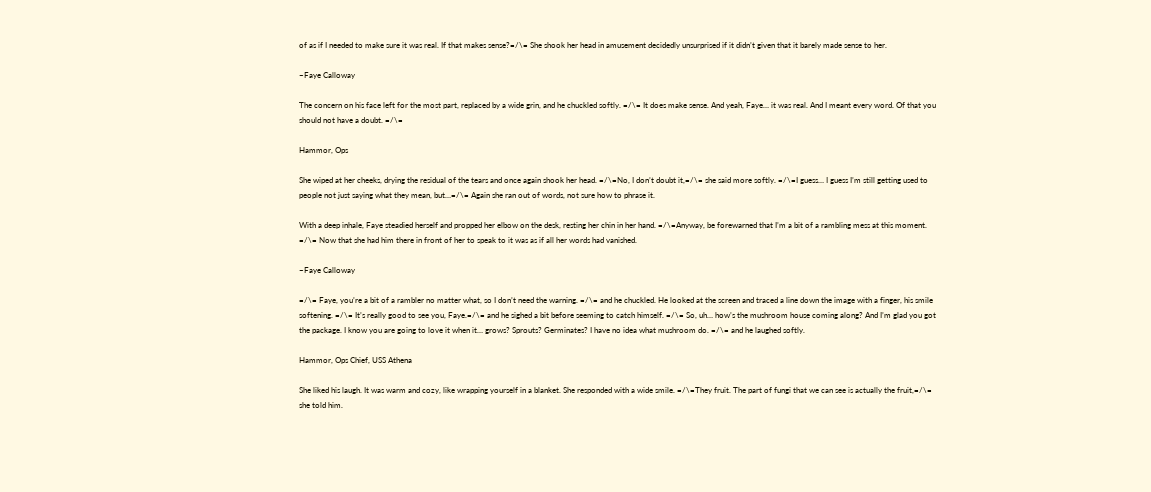of as if I needed to make sure it was real. If that makes sense?=/\= She shook her head in amusement decidedly unsurprised if it didn’t given that it barely made sense to her.

~Faye Calloway

The concern on his face left for the most part, replaced by a wide grin, and he chuckled softly. =/\= It does make sense. And yeah, Faye… it was real. And I meant every word. Of that you should not have a doubt. =/\=

Hammor, Ops

She wiped at her cheeks, drying the residual of the tears and once again shook her head. =/\=No, I don’t doubt it,=/\= she said more softly. =/\=I guess… I guess I’m still getting used to people not just saying what they mean, but…=/\= Again she ran out of words, not sure how to phrase it.

With a deep inhale, Faye steadied herself and propped her elbow on the desk, resting her chin in her hand. =/\=Anyway, be forewarned that I’m a bit of a rambling mess at this moment. =/\= Now that she had him there in front of her to speak to it was as if all her words had vanished.

~Faye Calloway

=/\= Faye, you’re a bit of a rambler no matter what, so I don’t need the warning. =/\= and he chuckled. He looked at the screen and traced a line down the image with a finger, his smile softening. =/\= It’s really good to see you, Faye.=/\= and he sighed a bit before seeming to catch himself. =/\= So, uh… how’s the mushroom house coming along? And I’m glad you got the package. I know you are going to love it when it… grows? Sprouts? Germinates? I have no idea what mushroom do. =/\= and he laughed softly.

Hammor, Ops Chief, USS Athena

She liked his laugh. It was warm and cozy, like wrapping yourself in a blanket. She responded with a wide smile. =/\=They fruit. The part of fungi that we can see is actually the fruit,=/\= she told him.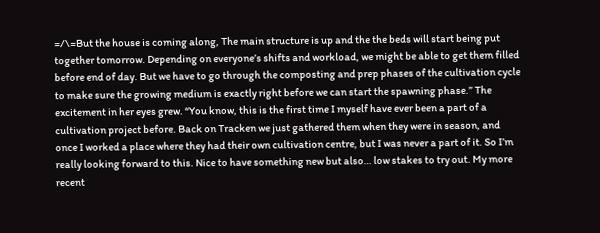=/\=But the house is coming along, The main structure is up and the the beds will start being put together tomorrow. Depending on everyone’s shifts and workload, we might be able to get them filled before end of day. But we have to go through the composting and prep phases of the cultivation cycle to make sure the growing medium is exactly right before we can start the spawning phase.” The excitement in her eyes grew. “You know, this is the first time I myself have ever been a part of a cultivation project before. Back on Tracken we just gathered them when they were in season, and once I worked a place where they had their own cultivation centre, but I was never a part of it. So I’m really looking forward to this. Nice to have something new but also… low stakes to try out. My more recent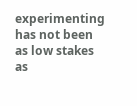experimenting has not been as low stakes as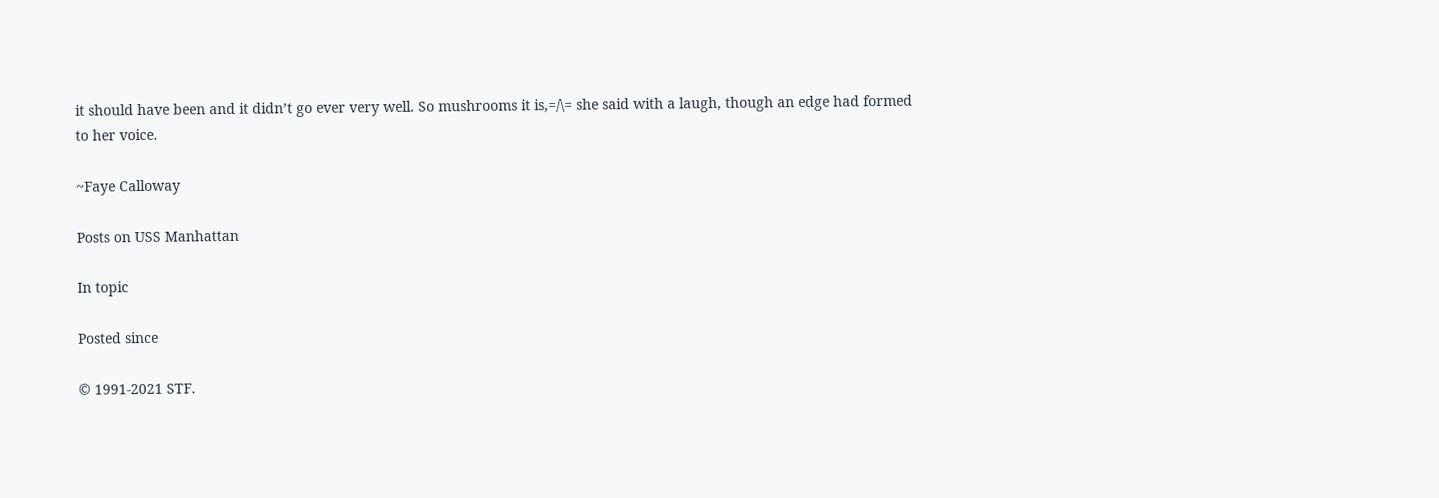it should have been and it didn’t go ever very well. So mushrooms it is,=/\= she said with a laugh, though an edge had formed to her voice.

~Faye Calloway

Posts on USS Manhattan

In topic

Posted since

© 1991-2021 STF.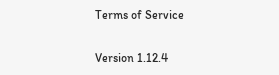Terms of Service

Version 1.12.4